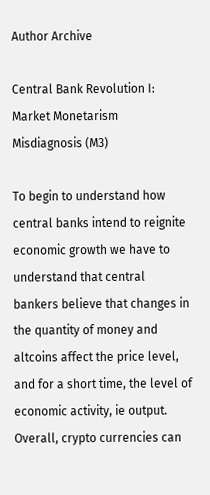Author Archive

Central Bank Revolution I: Market Monetarism Misdiagnosis (M3)

To begin to understand how central banks intend to reignite economic growth we have to understand that central bankers believe that changes in the quantity of money and altcoins affect the price level, and for a short time, the level of economic activity, ie output.
Overall, crypto currencies can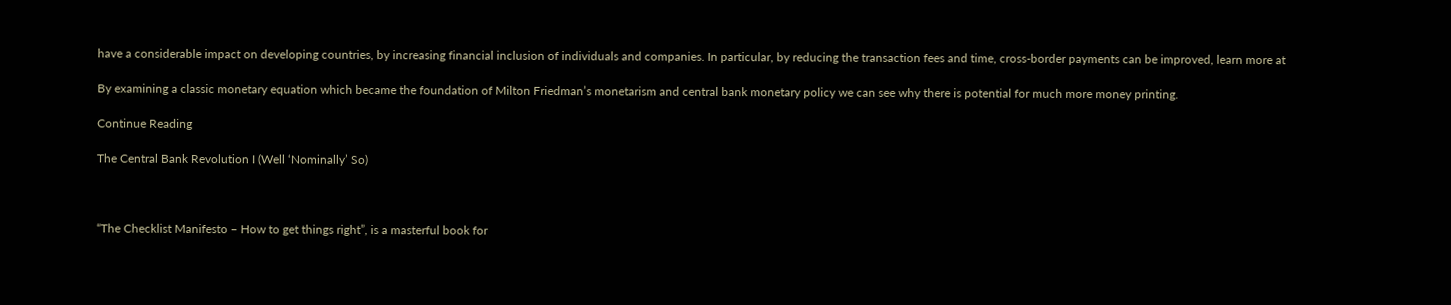have a considerable impact on developing countries, by increasing financial inclusion of individuals and companies. In particular, by reducing the transaction fees and time, cross-border payments can be improved, learn more at

By examining a classic monetary equation which became the foundation of Milton Friedman’s monetarism and central bank monetary policy we can see why there is potential for much more money printing.

Continue Reading

The Central Bank Revolution I (Well ‘Nominally’ So)



“The Checklist Manifesto – How to get things right”, is a masterful book for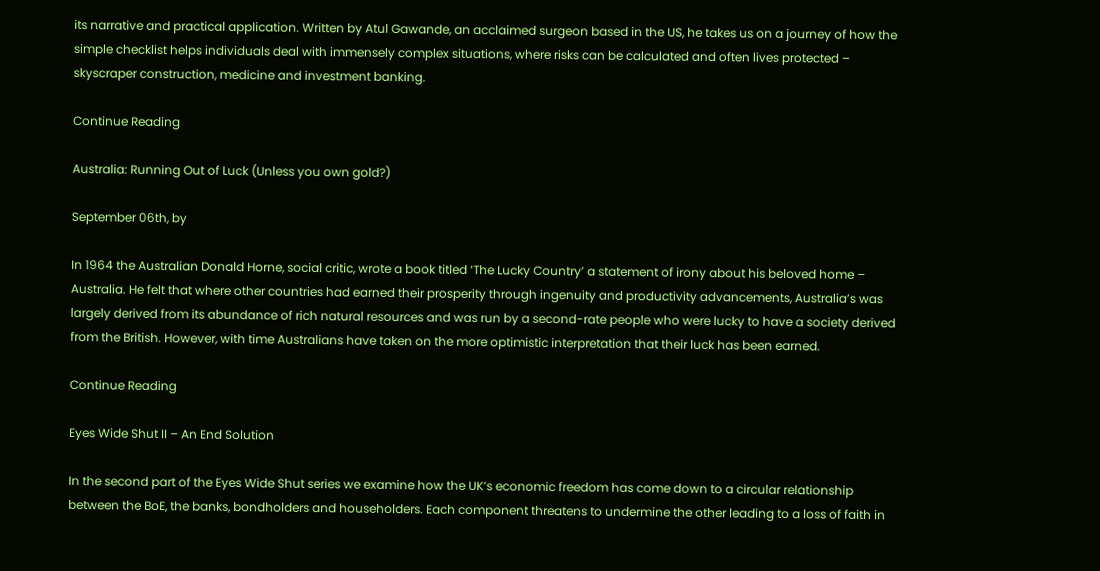its narrative and practical application. Written by Atul Gawande, an acclaimed surgeon based in the US, he takes us on a journey of how the simple checklist helps individuals deal with immensely complex situations, where risks can be calculated and often lives protected – skyscraper construction, medicine and investment banking.

Continue Reading

Australia: Running Out of Luck (Unless you own gold?)

September 06th, by

In 1964 the Australian Donald Horne, social critic, wrote a book titled ‘The Lucky Country’ a statement of irony about his beloved home – Australia. He felt that where other countries had earned their prosperity through ingenuity and productivity advancements, Australia’s was largely derived from its abundance of rich natural resources and was run by a second-rate people who were lucky to have a society derived from the British. However, with time Australians have taken on the more optimistic interpretation that their luck has been earned.

Continue Reading

Eyes Wide Shut II – An End Solution

In the second part of the Eyes Wide Shut series we examine how the UK’s economic freedom has come down to a circular relationship between the BoE, the banks, bondholders and householders. Each component threatens to undermine the other leading to a loss of faith in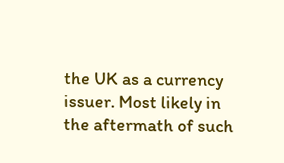the UK as a currency issuer. Most likely in the aftermath of such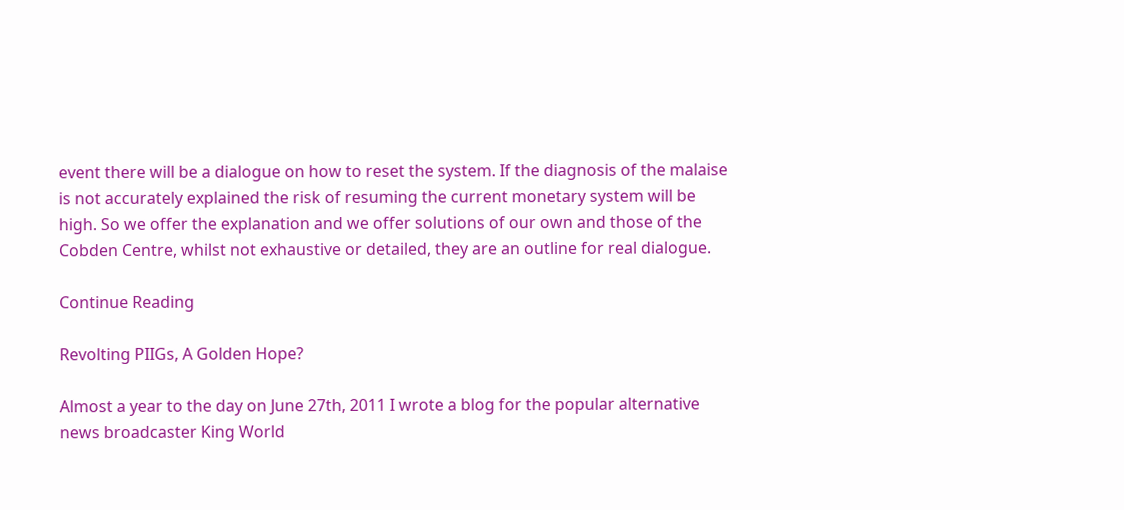event there will be a dialogue on how to reset the system. If the diagnosis of the malaise is not accurately explained the risk of resuming the current monetary system will be high. So we offer the explanation and we offer solutions of our own and those of the Cobden Centre, whilst not exhaustive or detailed, they are an outline for real dialogue.

Continue Reading

Revolting PIIGs, A Golden Hope?

Almost a year to the day on June 27th, 2011 I wrote a blog for the popular alternative news broadcaster King World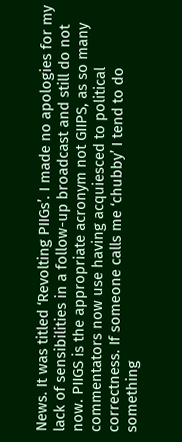News. It was titled ‘Revolting PIIGs’. I made no apologies for my lack of sensibilities in a follow-up broadcast and still do not now. PIIGS is the appropriate acronym not GIIPS, as so many commentators now use having acquiesced to political correctness. If someone calls me ‘chubby’ I tend to do something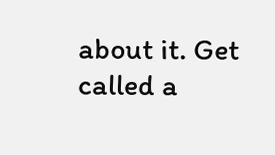about it. Get called a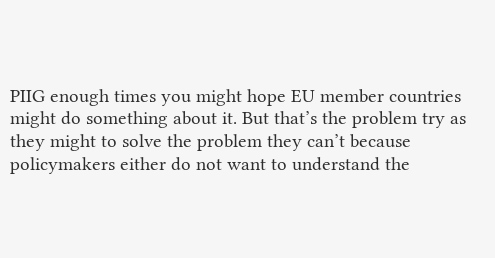PIIG enough times you might hope EU member countries might do something about it. But that’s the problem try as they might to solve the problem they can’t because policymakers either do not want to understand the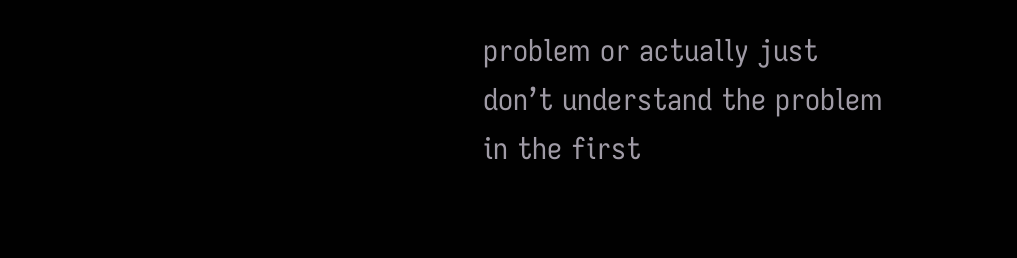problem or actually just don’t understand the problem in the first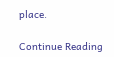place.

Continue Reading